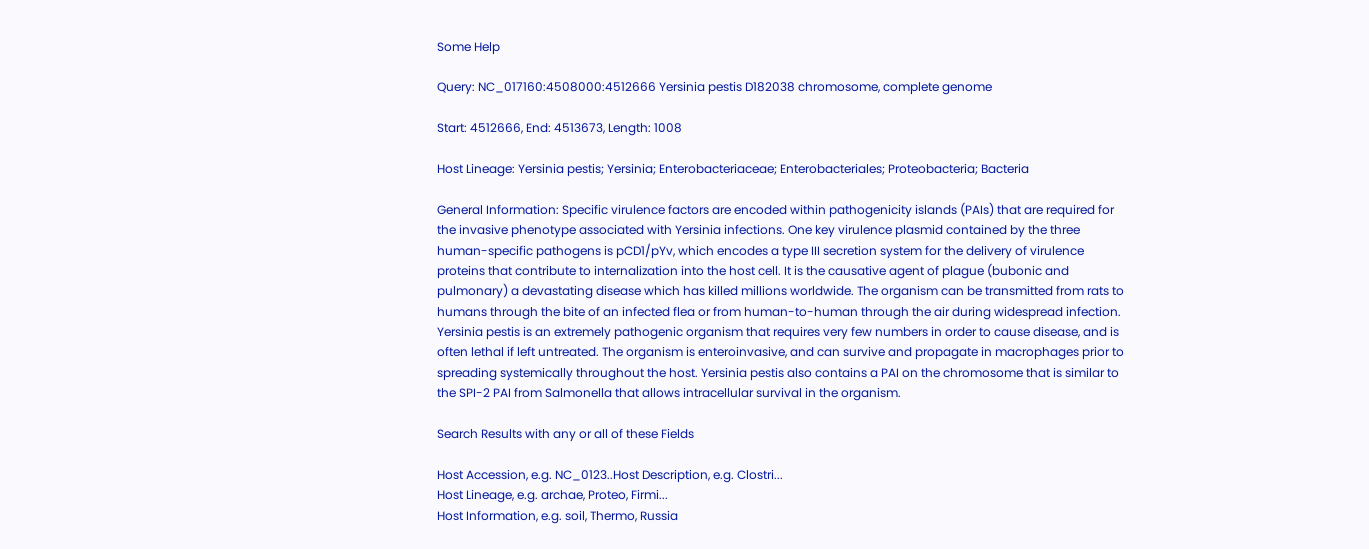Some Help

Query: NC_017160:4508000:4512666 Yersinia pestis D182038 chromosome, complete genome

Start: 4512666, End: 4513673, Length: 1008

Host Lineage: Yersinia pestis; Yersinia; Enterobacteriaceae; Enterobacteriales; Proteobacteria; Bacteria

General Information: Specific virulence factors are encoded within pathogenicity islands (PAIs) that are required for the invasive phenotype associated with Yersinia infections. One key virulence plasmid contained by the three human-specific pathogens is pCD1/pYv, which encodes a type III secretion system for the delivery of virulence proteins that contribute to internalization into the host cell. It is the causative agent of plague (bubonic and pulmonary) a devastating disease which has killed millions worldwide. The organism can be transmitted from rats to humans through the bite of an infected flea or from human-to-human through the air during widespread infection. Yersinia pestis is an extremely pathogenic organism that requires very few numbers in order to cause disease, and is often lethal if left untreated. The organism is enteroinvasive, and can survive and propagate in macrophages prior to spreading systemically throughout the host. Yersinia pestis also contains a PAI on the chromosome that is similar to the SPI-2 PAI from Salmonella that allows intracellular survival in the organism.

Search Results with any or all of these Fields

Host Accession, e.g. NC_0123..Host Description, e.g. Clostri...
Host Lineage, e.g. archae, Proteo, Firmi...
Host Information, e.g. soil, Thermo, Russia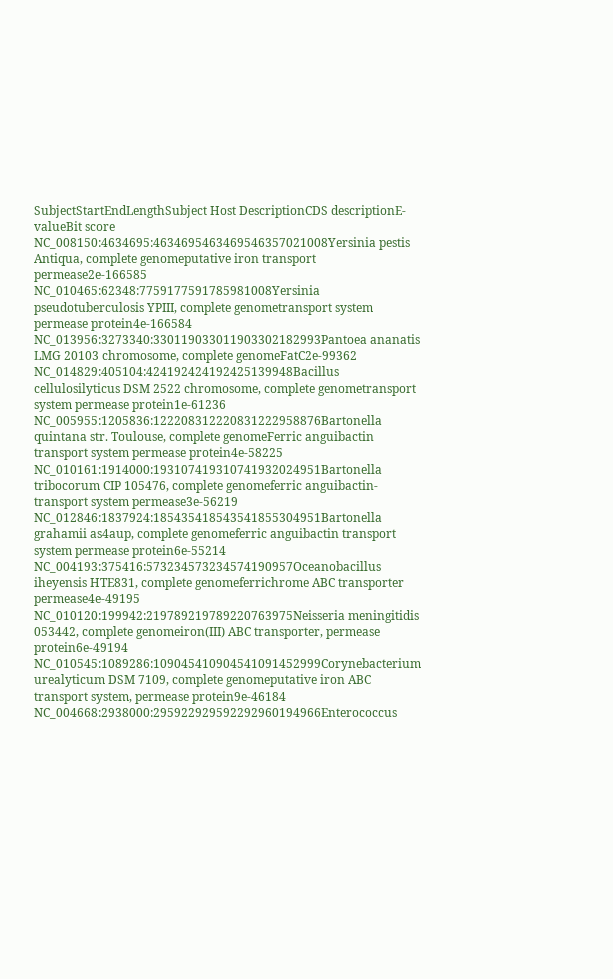SubjectStartEndLengthSubject Host DescriptionCDS descriptionE-valueBit score
NC_008150:4634695:4634695463469546357021008Yersinia pestis Antiqua, complete genomeputative iron transport permease2e-166585
NC_010465:62348:7759177591785981008Yersinia pseudotuberculosis YPIII, complete genometransport system permease protein4e-166584
NC_013956:3273340:330119033011903302182993Pantoea ananatis LMG 20103 chromosome, complete genomeFatC2e-99362
NC_014829:405104:424192424192425139948Bacillus cellulosilyticus DSM 2522 chromosome, complete genometransport system permease protein1e-61236
NC_005955:1205836:122208312220831222958876Bartonella quintana str. Toulouse, complete genomeFerric anguibactin transport system permease protein4e-58225
NC_010161:1914000:193107419310741932024951Bartonella tribocorum CIP 105476, complete genomeferric anguibactin-transport system permease3e-56219
NC_012846:1837924:185435418543541855304951Bartonella grahamii as4aup, complete genomeferric anguibactin transport system permease protein6e-55214
NC_004193:375416:573234573234574190957Oceanobacillus iheyensis HTE831, complete genomeferrichrome ABC transporter permease4e-49195
NC_010120:199942:219789219789220763975Neisseria meningitidis 053442, complete genomeiron(III) ABC transporter, permease protein6e-49194
NC_010545:1089286:109045410904541091452999Corynebacterium urealyticum DSM 7109, complete genomeputative iron ABC transport system, permease protein9e-46184
NC_004668:2938000:295922929592292960194966Enterococcus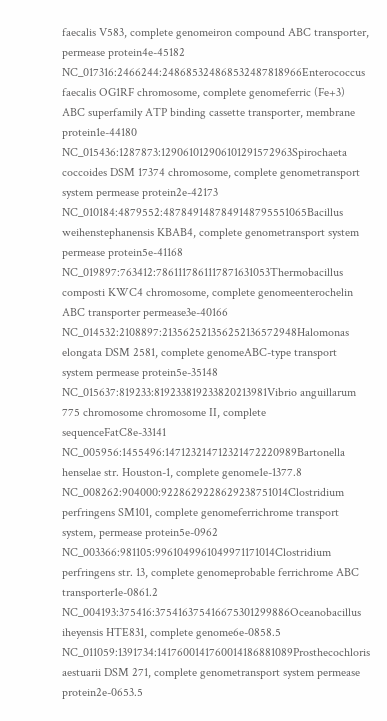faecalis V583, complete genomeiron compound ABC transporter, permease protein4e-45182
NC_017316:2466244:248685324868532487818966Enterococcus faecalis OG1RF chromosome, complete genomeferric (Fe+3) ABC superfamily ATP binding cassette transporter, membrane protein1e-44180
NC_015436:1287873:129061012906101291572963Spirochaeta coccoides DSM 17374 chromosome, complete genometransport system permease protein2e-42173
NC_010184:4879552:4878491487849148795551065Bacillus weihenstephanensis KBAB4, complete genometransport system permease protein5e-41168
NC_019897:763412:7861117861117871631053Thermobacillus composti KWC4 chromosome, complete genomeenterochelin ABC transporter permease3e-40166
NC_014532:2108897:213562521356252136572948Halomonas elongata DSM 2581, complete genomeABC-type transport system permease protein5e-35148
NC_015637:819233:819233819233820213981Vibrio anguillarum 775 chromosome chromosome II, complete sequenceFatC8e-33141
NC_005956:1455496:147123214712321472220989Bartonella henselae str. Houston-1, complete genome1e-1377.8
NC_008262:904000:9228629228629238751014Clostridium perfringens SM101, complete genomeferrichrome transport system, permease protein5e-0962
NC_003366:981105:9961049961049971171014Clostridium perfringens str. 13, complete genomeprobable ferrichrome ABC transporter1e-0861.2
NC_004193:375416:375416375416675301299886Oceanobacillus iheyensis HTE831, complete genome6e-0858.5
NC_011059:1391734:1417600141760014186881089Prosthecochloris aestuarii DSM 271, complete genometransport system permease protein2e-0653.5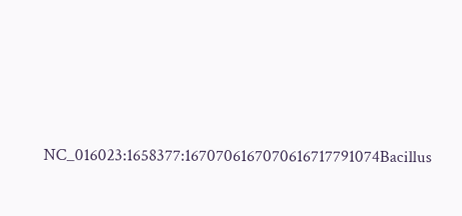NC_016023:1658377:1670706167070616717791074Bacillus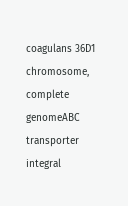coagulans 36D1 chromosome, complete genomeABC transporter integral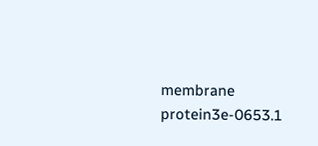membrane protein3e-0653.1